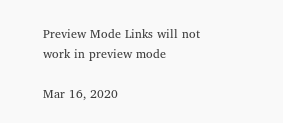Preview Mode Links will not work in preview mode

Mar 16, 2020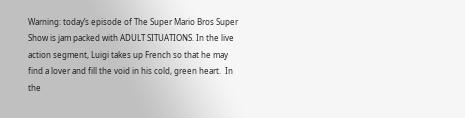Warning: today’s episode of The Super Mario Bros Super Show is jam packed with ADULT SITUATIONS. In the live action segment, Luigi takes up French so that he may find a lover and fill the void in his cold, green heart.  In the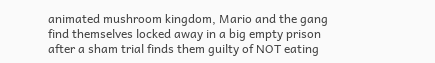animated mushroom kingdom, Mario and the gang find themselves locked away in a big empty prison after a sham trial finds them guilty of NOT eating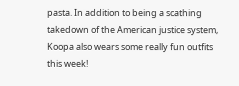pasta. In addition to being a scathing takedown of the American justice system, Koopa also wears some really fun outfits this week!